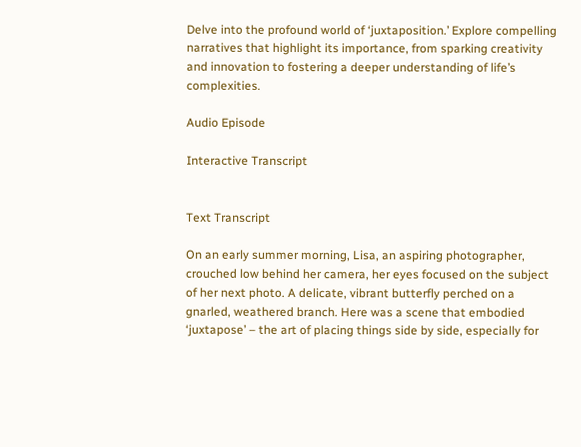Delve into the profound world of ‘juxtaposition.’ Explore compelling narratives that highlight its importance, from sparking creativity and innovation to fostering a deeper understanding of life’s complexities.

Audio Episode

Interactive Transcript


Text Transcript

On an early summer morning, Lisa, an aspiring photographer, crouched low behind her camera, her eyes focused on the subject of her next photo. A delicate, vibrant butterfly perched on a gnarled, weathered branch. Here was a scene that embodied ‘juxtapose’ – the art of placing things side by side, especially for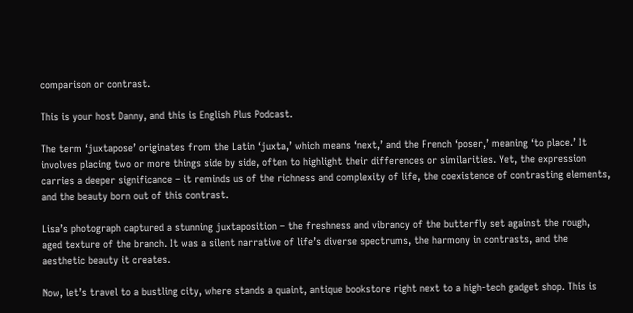comparison or contrast.

This is your host Danny, and this is English Plus Podcast.

The term ‘juxtapose’ originates from the Latin ‘juxta,’ which means ‘next,’ and the French ‘poser,’ meaning ‘to place.’ It involves placing two or more things side by side, often to highlight their differences or similarities. Yet, the expression carries a deeper significance – it reminds us of the richness and complexity of life, the coexistence of contrasting elements, and the beauty born out of this contrast.

Lisa’s photograph captured a stunning juxtaposition – the freshness and vibrancy of the butterfly set against the rough, aged texture of the branch. It was a silent narrative of life’s diverse spectrums, the harmony in contrasts, and the aesthetic beauty it creates.

Now, let’s travel to a bustling city, where stands a quaint, antique bookstore right next to a high-tech gadget shop. This is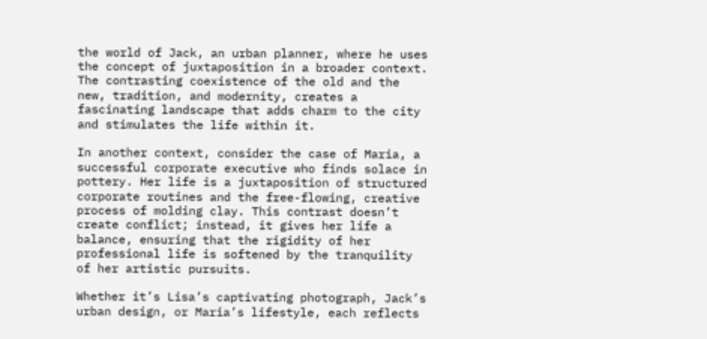the world of Jack, an urban planner, where he uses the concept of juxtaposition in a broader context. The contrasting coexistence of the old and the new, tradition, and modernity, creates a fascinating landscape that adds charm to the city and stimulates the life within it.

In another context, consider the case of Maria, a successful corporate executive who finds solace in pottery. Her life is a juxtaposition of structured corporate routines and the free-flowing, creative process of molding clay. This contrast doesn’t create conflict; instead, it gives her life a balance, ensuring that the rigidity of her professional life is softened by the tranquility of her artistic pursuits.

Whether it’s Lisa’s captivating photograph, Jack’s urban design, or Maria’s lifestyle, each reflects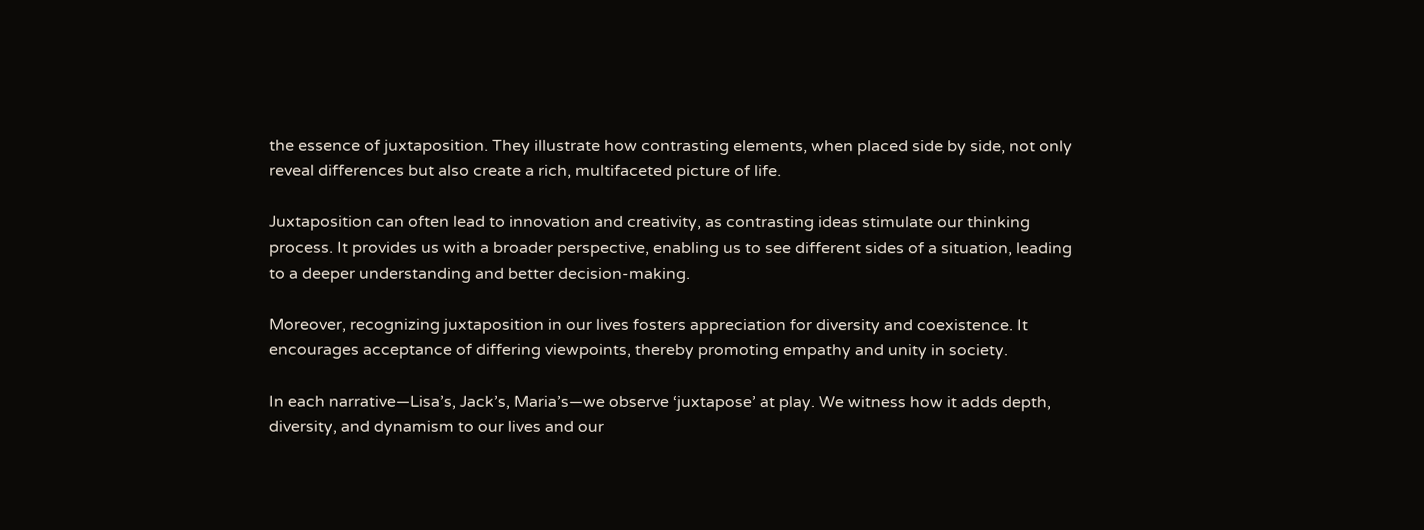the essence of juxtaposition. They illustrate how contrasting elements, when placed side by side, not only reveal differences but also create a rich, multifaceted picture of life.

Juxtaposition can often lead to innovation and creativity, as contrasting ideas stimulate our thinking process. It provides us with a broader perspective, enabling us to see different sides of a situation, leading to a deeper understanding and better decision-making.

Moreover, recognizing juxtaposition in our lives fosters appreciation for diversity and coexistence. It encourages acceptance of differing viewpoints, thereby promoting empathy and unity in society.

In each narrative—Lisa’s, Jack’s, Maria’s—we observe ‘juxtapose’ at play. We witness how it adds depth, diversity, and dynamism to our lives and our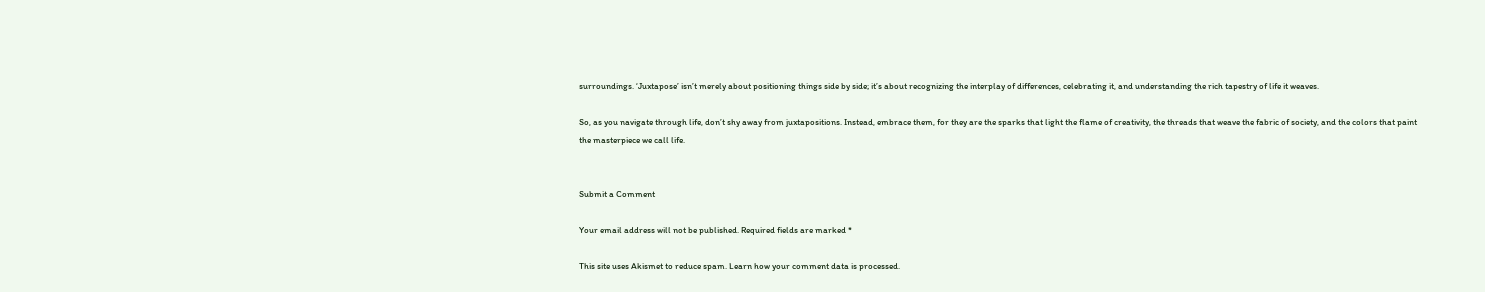surroundings. ‘Juxtapose’ isn’t merely about positioning things side by side; it’s about recognizing the interplay of differences, celebrating it, and understanding the rich tapestry of life it weaves.

So, as you navigate through life, don’t shy away from juxtapositions. Instead, embrace them, for they are the sparks that light the flame of creativity, the threads that weave the fabric of society, and the colors that paint the masterpiece we call life.


Submit a Comment

Your email address will not be published. Required fields are marked *

This site uses Akismet to reduce spam. Learn how your comment data is processed.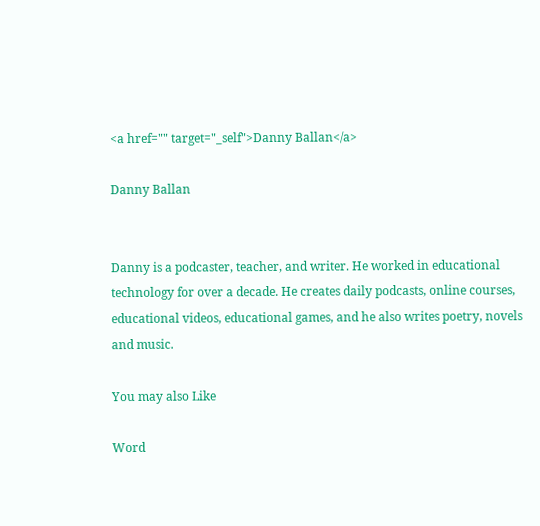<a href="" target="_self">Danny Ballan</a>

Danny Ballan


Danny is a podcaster, teacher, and writer. He worked in educational technology for over a decade. He creates daily podcasts, online courses, educational videos, educational games, and he also writes poetry, novels and music.

You may also Like

Word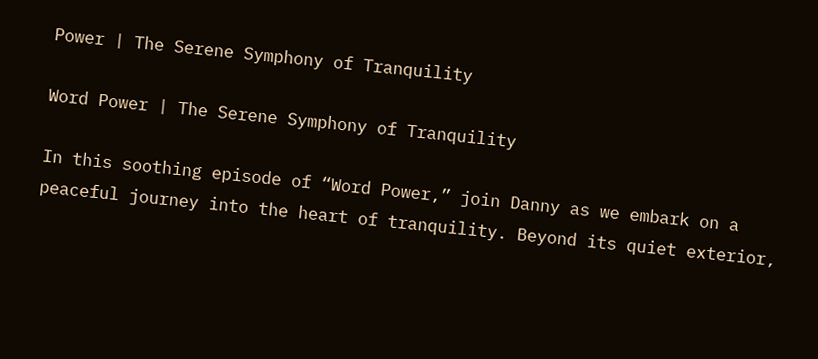Power | The Serene Symphony of Tranquility

Word Power | The Serene Symphony of Tranquility

In this soothing episode of “Word Power,” join Danny as we embark on a peaceful journey into the heart of tranquility. Beyond its quiet exterior,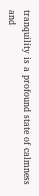tranquility is a profound state of calmness and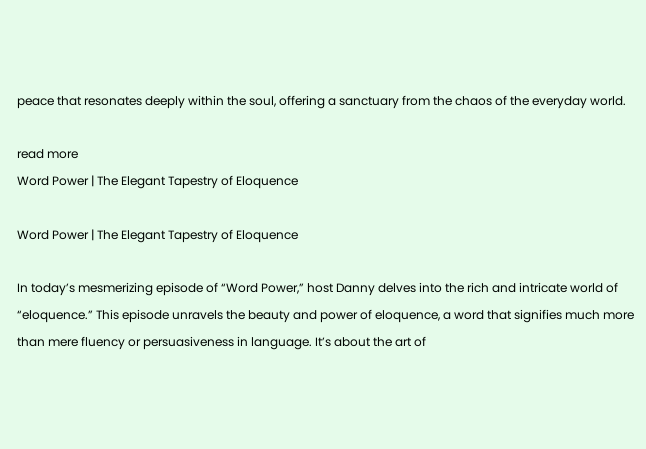peace that resonates deeply within the soul, offering a sanctuary from the chaos of the everyday world.

read more
Word Power | The Elegant Tapestry of Eloquence

Word Power | The Elegant Tapestry of Eloquence

In today’s mesmerizing episode of “Word Power,” host Danny delves into the rich and intricate world of “eloquence.” This episode unravels the beauty and power of eloquence, a word that signifies much more than mere fluency or persuasiveness in language. It’s about the art of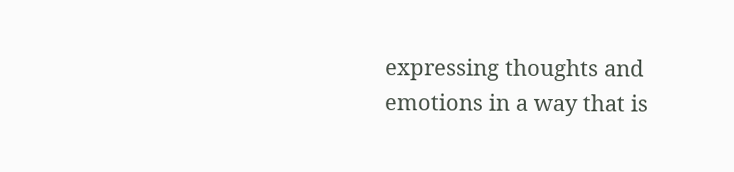expressing thoughts and emotions in a way that is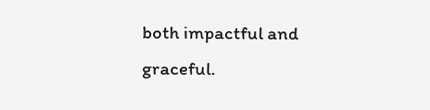both impactful and graceful.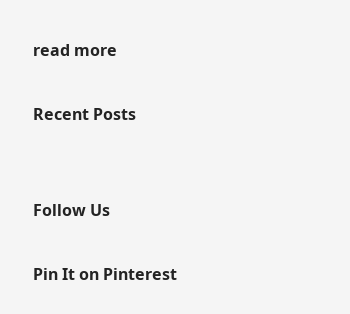read more

Recent Posts


Follow Us

Pin It on Pinterest